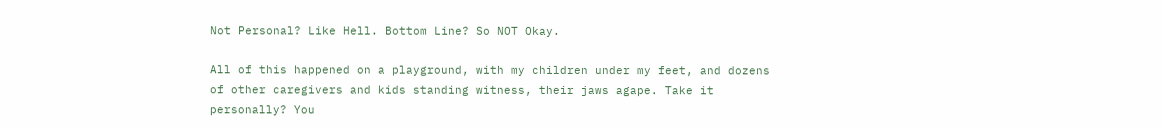Not Personal? Like Hell. Bottom Line? So NOT Okay.

All of this happened on a playground, with my children under my feet, and dozens of other caregivers and kids standing witness, their jaws agape. Take it personally? You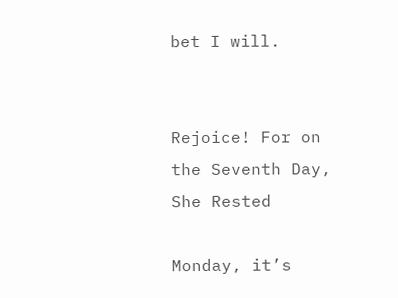bet I will.


Rejoice! For on the Seventh Day, She Rested

Monday, it’s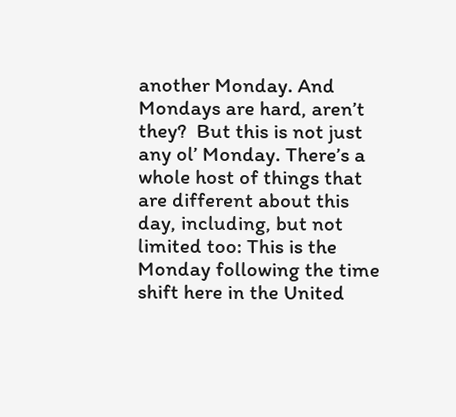another Monday. And Mondays are hard, aren’t they?  But this is not just any ol’ Monday. There’s a whole host of things that are different about this day, including, but not limited too: This is the Monday following the time shift here in the United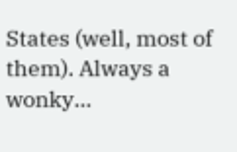States (well, most of them). Always a wonky…